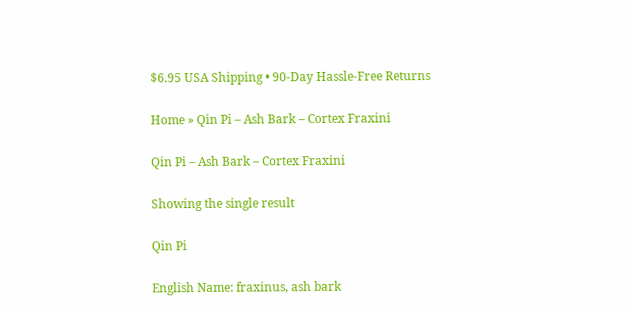$6.95 USA Shipping • 90-Day Hassle-Free Returns

Home » Qin Pi – Ash Bark – Cortex Fraxini

Qin Pi – Ash Bark – Cortex Fraxini

Showing the single result

Qin Pi

English Name: fraxinus, ash bark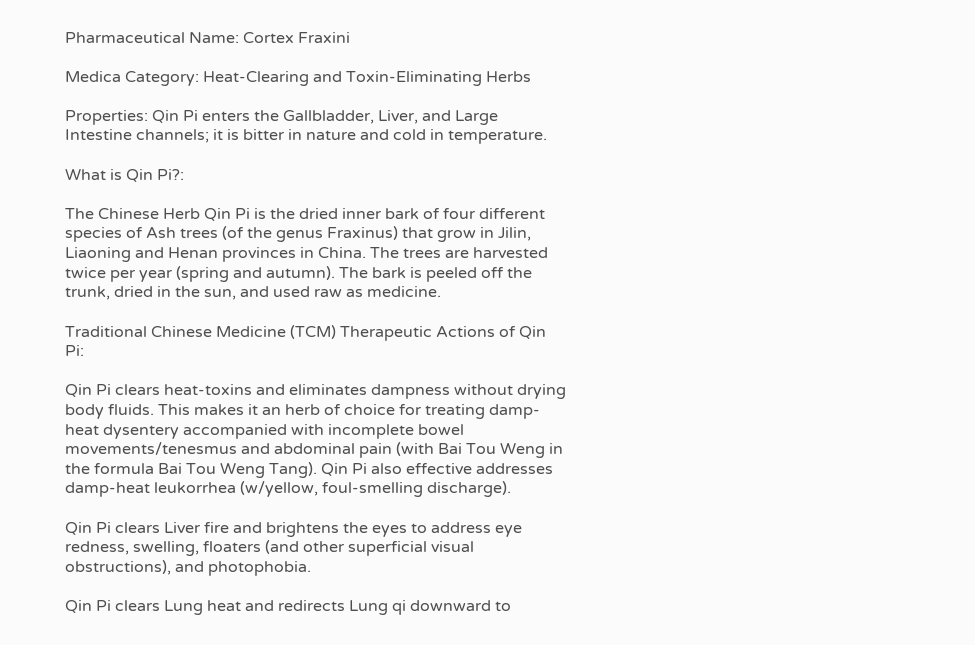Pharmaceutical Name: Cortex Fraxini

Medica Category: Heat-Clearing and Toxin-Eliminating Herbs

Properties: Qin Pi enters the Gallbladder, Liver, and Large Intestine channels; it is bitter in nature and cold in temperature.

What is Qin Pi?:

The Chinese Herb Qin Pi is the dried inner bark of four different species of Ash trees (of the genus Fraxinus) that grow in Jilin, Liaoning and Henan provinces in China. The trees are harvested twice per year (spring and autumn). The bark is peeled off the trunk, dried in the sun, and used raw as medicine.

Traditional Chinese Medicine (TCM) Therapeutic Actions of Qin Pi:

Qin Pi clears heat-toxins and eliminates dampness without drying body fluids. This makes it an herb of choice for treating damp-heat dysentery accompanied with incomplete bowel movements/tenesmus and abdominal pain (with Bai Tou Weng in the formula Bai Tou Weng Tang). Qin Pi also effective addresses damp-heat leukorrhea (w/yellow, foul-smelling discharge).

Qin Pi clears Liver fire and brightens the eyes to address eye redness, swelling, floaters (and other superficial visual obstructions), and photophobia.

Qin Pi clears Lung heat and redirects Lung qi downward to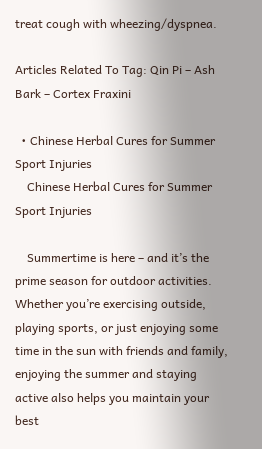treat cough with wheezing/dyspnea.

Articles Related To Tag: Qin Pi – Ash Bark – Cortex Fraxini

  • Chinese Herbal Cures for Summer Sport Injuries
    Chinese Herbal Cures for Summer Sport Injuries

    Summertime is here – and it’s the prime season for outdoor activities. Whether you’re exercising outside, playing sports, or just enjoying some time in the sun with friends and family, enjoying the summer and staying active also helps you maintain your best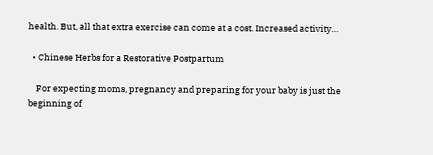health. But, all that extra exercise can come at a cost. Increased activity…

  • Chinese Herbs for a Restorative Postpartum

    For expecting moms, pregnancy and preparing for your baby is just the beginning of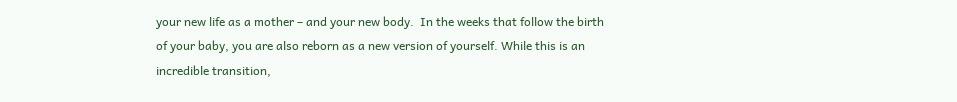your new life as a mother – and your new body.  In the weeks that follow the birth of your baby, you are also reborn as a new version of yourself. While this is an incredible transition,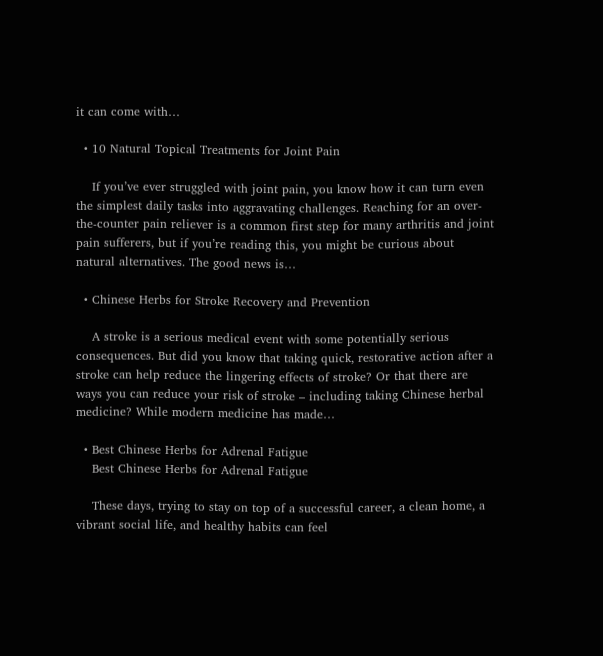it can come with…

  • 10 Natural Topical Treatments for Joint Pain

    If you’ve ever struggled with joint pain, you know how it can turn even the simplest daily tasks into aggravating challenges. Reaching for an over-the-counter pain reliever is a common first step for many arthritis and joint pain sufferers, but if you’re reading this, you might be curious about natural alternatives. The good news is…

  • Chinese Herbs for Stroke Recovery and Prevention

    A stroke is a serious medical event with some potentially serious consequences. But did you know that taking quick, restorative action after a stroke can help reduce the lingering effects of stroke? Or that there are ways you can reduce your risk of stroke – including taking Chinese herbal medicine? While modern medicine has made…

  • Best Chinese Herbs for Adrenal Fatigue
    Best Chinese Herbs for Adrenal Fatigue

    These days, trying to stay on top of a successful career, a clean home, a vibrant social life, and healthy habits can feel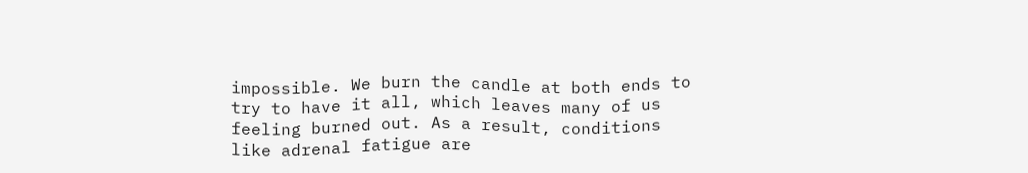impossible. We burn the candle at both ends to try to have it all, which leaves many of us feeling burned out. As a result, conditions like adrenal fatigue are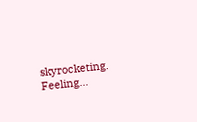skyrocketing. Feeling…